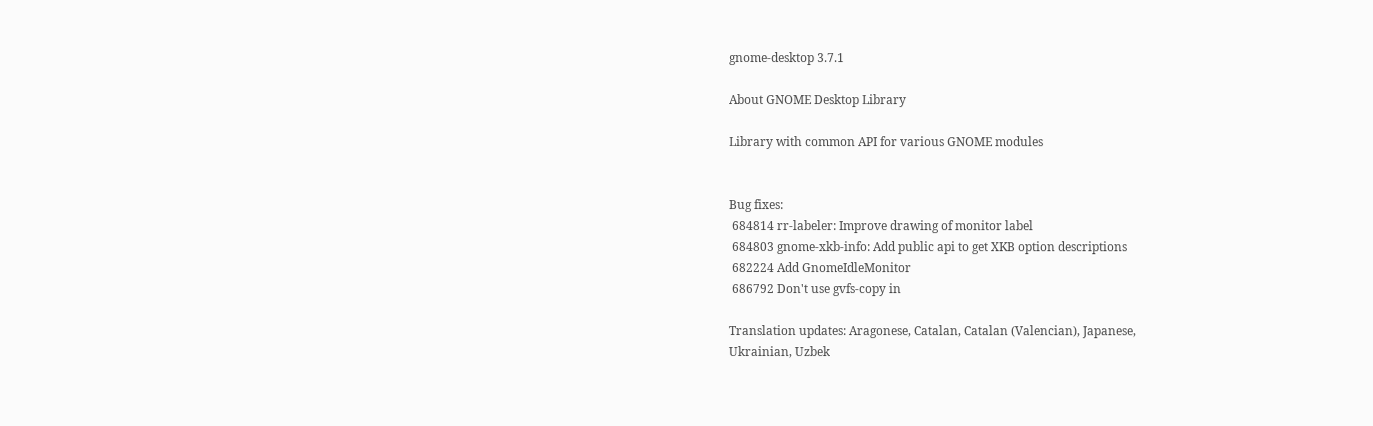gnome-desktop 3.7.1

About GNOME Desktop Library

Library with common API for various GNOME modules


Bug fixes:
 684814 rr-labeler: Improve drawing of monitor label
 684803 gnome-xkb-info: Add public api to get XKB option descriptions
 682224 Add GnomeIdleMonitor
 686792 Don't use gvfs-copy in

Translation updates: Aragonese, Catalan, Catalan (Valencian), Japanese,
Ukrainian, Uzbek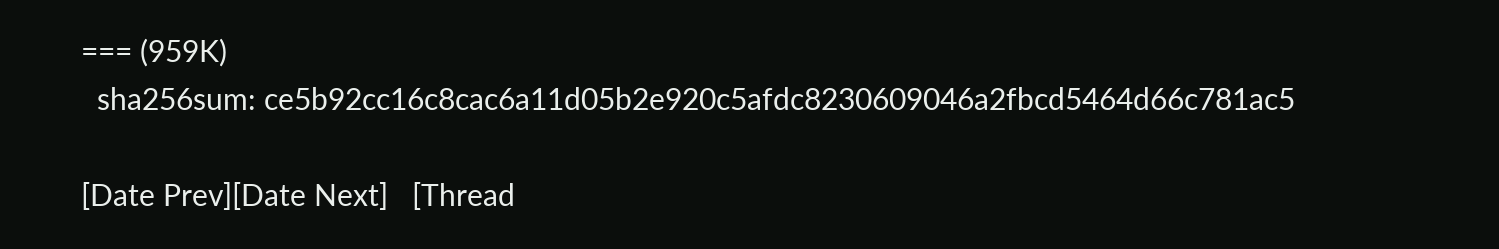=== (959K)
  sha256sum: ce5b92cc16c8cac6a11d05b2e920c5afdc8230609046a2fbcd5464d66c781ac5

[Date Prev][Date Next]   [Thread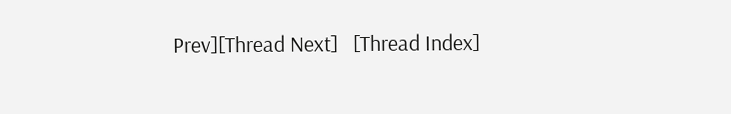Prev][Thread Next]   [Thread Index]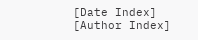[Date Index] [Author Index]